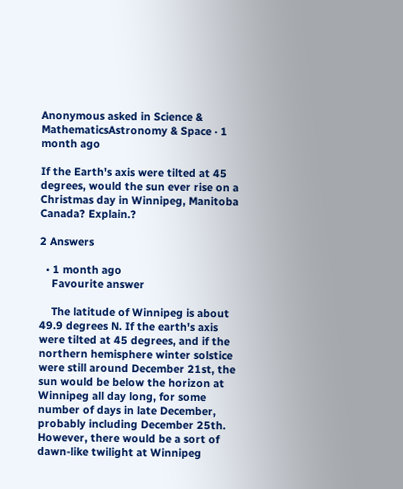Anonymous asked in Science & MathematicsAstronomy & Space · 1 month ago

If the Earth's axis were tilted at 45 degrees, would the sun ever rise on a Christmas day in Winnipeg, Manitoba Canada? Explain.?

2 Answers

  • 1 month ago
    Favourite answer

    The latitude of Winnipeg is about 49.9 degrees N. If the earth's axis were tilted at 45 degrees, and if the northern hemisphere winter solstice were still around December 21st, the sun would be below the horizon at Winnipeg all day long, for some number of days in late December, probably including December 25th. However, there would be a sort of dawn-like twilight at Winnipeg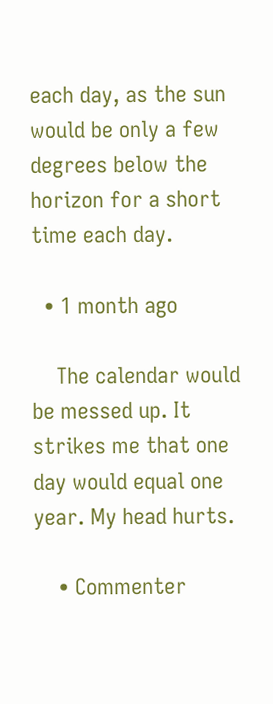each day, as the sun would be only a few degrees below the horizon for a short time each day.

  • 1 month ago

    The calendar would be messed up. It strikes me that one day would equal one year. My head hurts.

    • Commenter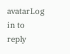avatarLog in to reply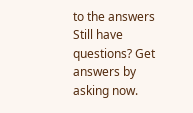to the answers
Still have questions? Get answers by asking now.